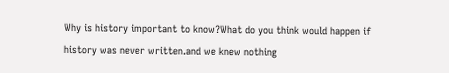Why is history important to know?What do you think would happen if history was never written.and we knew nothing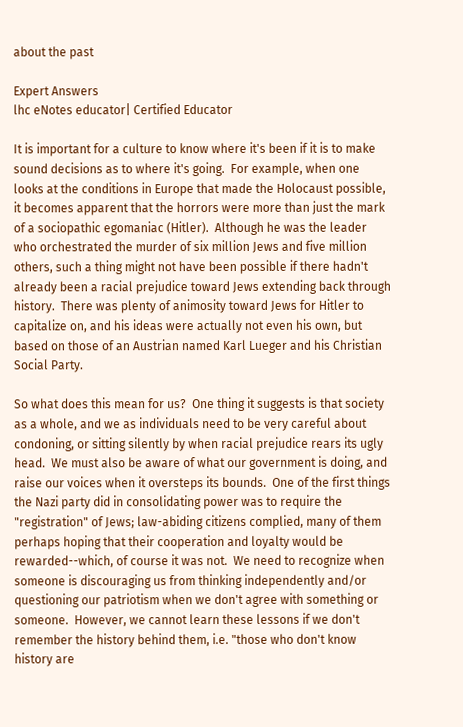about the past

Expert Answers
lhc eNotes educator| Certified Educator

It is important for a culture to know where it's been if it is to make sound decisions as to where it's going.  For example, when one looks at the conditions in Europe that made the Holocaust possible, it becomes apparent that the horrors were more than just the mark of a sociopathic egomaniac (Hitler).  Although he was the leader who orchestrated the murder of six million Jews and five million others, such a thing might not have been possible if there hadn't already been a racial prejudice toward Jews extending back through history.  There was plenty of animosity toward Jews for Hitler to capitalize on, and his ideas were actually not even his own, but based on those of an Austrian named Karl Lueger and his Christian Social Party.

So what does this mean for us?  One thing it suggests is that society as a whole, and we as individuals need to be very careful about condoning, or sitting silently by when racial prejudice rears its ugly head.  We must also be aware of what our government is doing, and raise our voices when it oversteps its bounds.  One of the first things the Nazi party did in consolidating power was to require the "registration" of Jews; law-abiding citizens complied, many of them perhaps hoping that their cooperation and loyalty would be rewarded--which, of course it was not.  We need to recognize when someone is discouraging us from thinking independently and/or questioning our patriotism when we don't agree with something or someone.  However, we cannot learn these lessons if we don't remember the history behind them, i.e. "those who don't know history are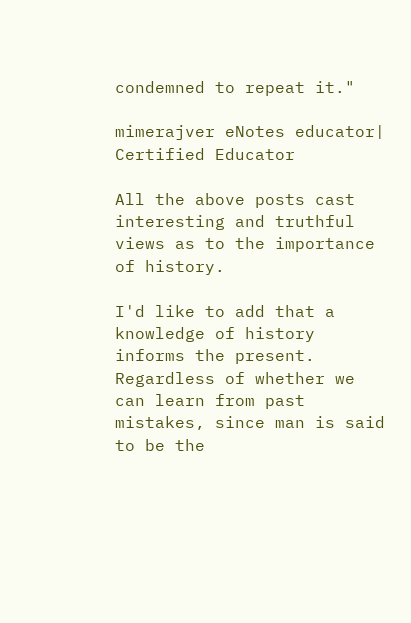condemned to repeat it."

mimerajver eNotes educator| Certified Educator

All the above posts cast interesting and truthful views as to the importance of history.

I'd like to add that a knowledge of history informs the present. Regardless of whether we can learn from past mistakes, since man is said to be the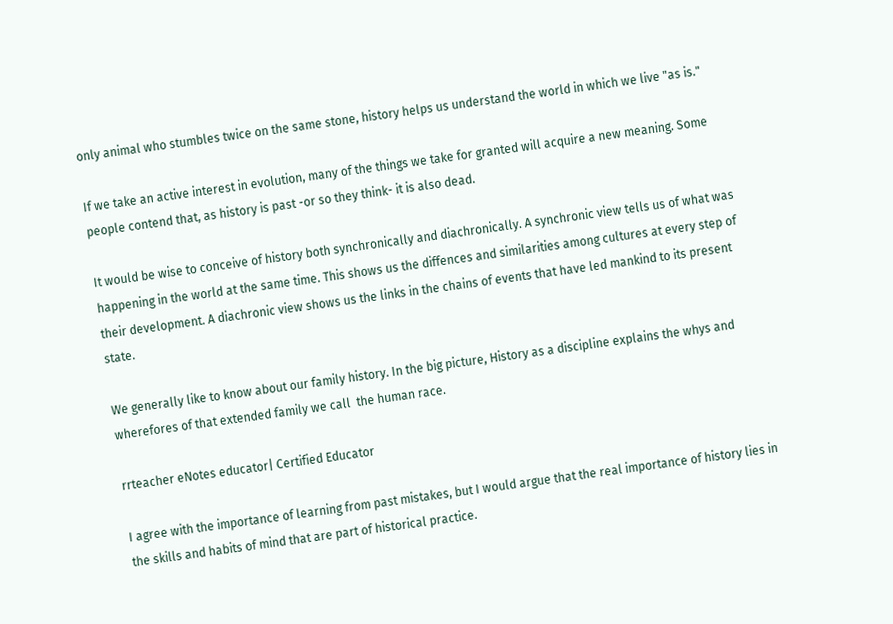only animal who stumbles twice on the same stone, history helps us understand the world in which we live "as is."

If we take an active interest in evolution, many of the things we take for granted will acquire a new meaning. Some people contend that, as history is past -or so they think- it is also dead.

It would be wise to conceive of history both synchronically and diachronically. A synchronic view tells us of what was happening in the world at the same time. This shows us the diffences and similarities among cultures at every step of their development. A diachronic view shows us the links in the chains of events that have led mankind to its present state.

We generally like to know about our family history. In the big picture, History as a discipline explains the whys and wherefores of that extended family we call  the human race.

rrteacher eNotes educator| Certified Educator

I agree with the importance of learning from past mistakes, but I would argue that the real importance of history lies in the skills and habits of mind that are part of historical practice.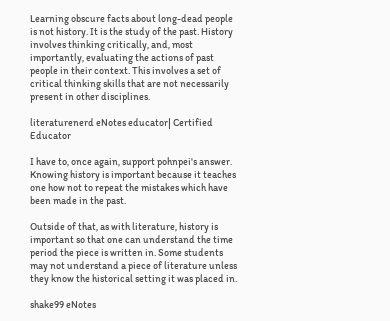Learning obscure facts about long-dead people is not history. It is the study of the past. History involves thinking critically, and, most importantly, evaluating the actions of past people in their context. This involves a set of critical thinking skills that are not necessarily present in other disciplines.

literaturenerd eNotes educator| Certified Educator

I have to, once again, support pohnpei's answer. Knowing history is important because it teaches one how not to repeat the mistakes which have been made in the past.

Outside of that, as with literature, history is important so that one can understand the time period the piece is written in. Some students may not understand a piece of literature unless they know the historical setting it was placed in.

shake99 eNotes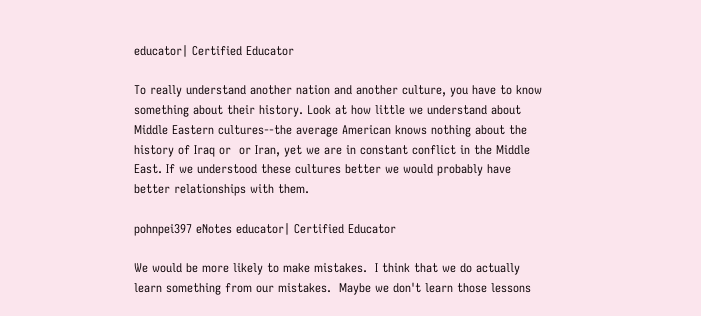educator| Certified Educator

To really understand another nation and another culture, you have to know something about their history. Look at how little we understand about Middle Eastern cultures--the average American knows nothing about the history of Iraq or  or Iran, yet we are in constant conflict in the Middle East. If we understood these cultures better we would probably have better relationships with them.

pohnpei397 eNotes educator| Certified Educator

We would be more likely to make mistakes.  I think that we do actually learn something from our mistakes.  Maybe we don't learn those lessons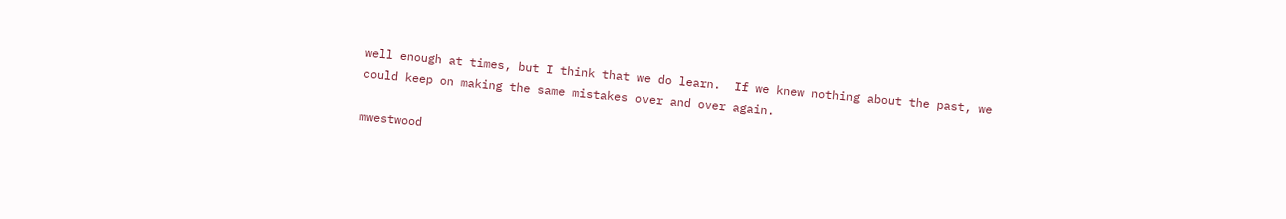well enough at times, but I think that we do learn.  If we knew nothing about the past, we could keep on making the same mistakes over and over again.

mwestwood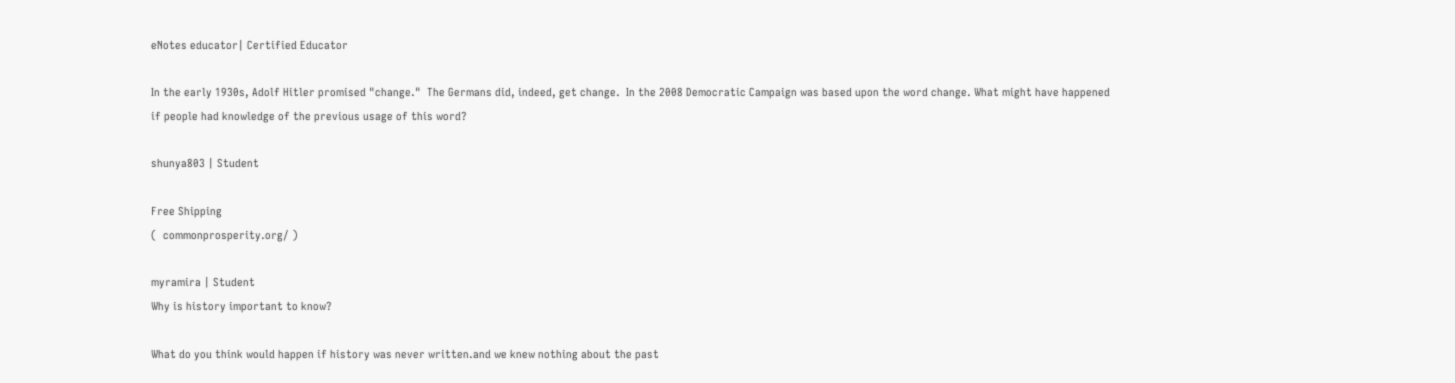eNotes educator| Certified Educator

In the early 1930s, Adolf Hitler promised "change."  The Germans did, indeed, get change.  In the 2008 Democratic Campaign was based upon the word change. What might have happened if people had knowledge of the previous usage of this word?

shunya803 | Student

Free Shipping
(  commonprosperity.org/ )

myramira | Student
Why is history important to know?

What do you think would happen if history was never written.and we knew nothing about the past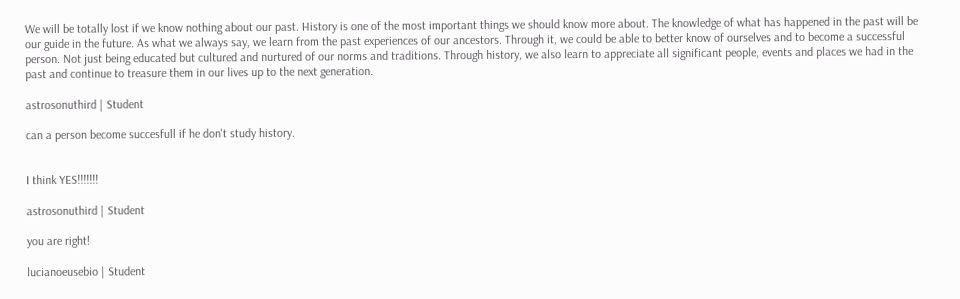We will be totally lost if we know nothing about our past. History is one of the most important things we should know more about. The knowledge of what has happened in the past will be our guide in the future. As what we always say, we learn from the past experiences of our ancestors. Through it, we could be able to better know of ourselves and to become a successful person. Not just being educated but cultured and nurtured of our norms and traditions. Through history, we also learn to appreciate all significant people, events and places we had in the past and continue to treasure them in our lives up to the next generation.

astrosonuthird | Student

can a person become succesfull if he don't study history.


I think YES!!!!!!!

astrosonuthird | Student

you are right!

lucianoeusebio | Student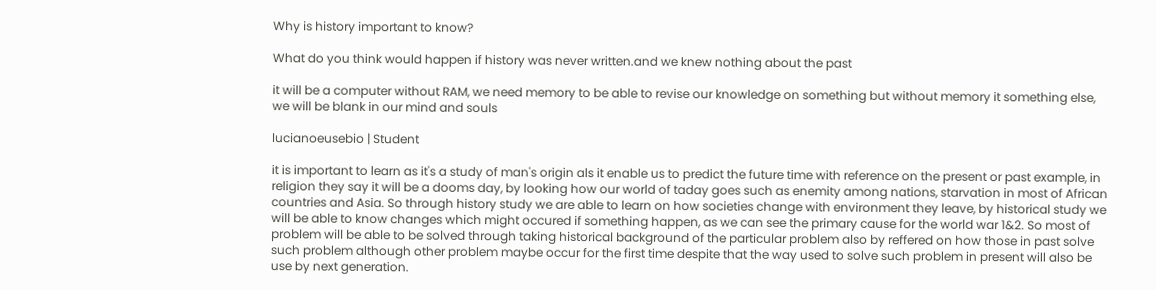Why is history important to know?

What do you think would happen if history was never written.and we knew nothing about the past

it will be a computer without RAM, we need memory to be able to revise our knowledge on something but without memory it something else, we will be blank in our mind and souls

lucianoeusebio | Student

it is important to learn as it's a study of man's origin als it enable us to predict the future time with reference on the present or past example, in religion they say it will be a dooms day, by looking how our world of taday goes such as enemity among nations, starvation in most of African countries and Asia. So through history study we are able to learn on how societies change with environment they leave, by historical study we will be able to know changes which might occured if something happen, as we can see the primary cause for the world war 1&2. So most of problem will be able to be solved through taking historical background of the particular problem also by reffered on how those in past solve such problem although other problem maybe occur for the first time despite that the way used to solve such problem in present will also be use by next generation.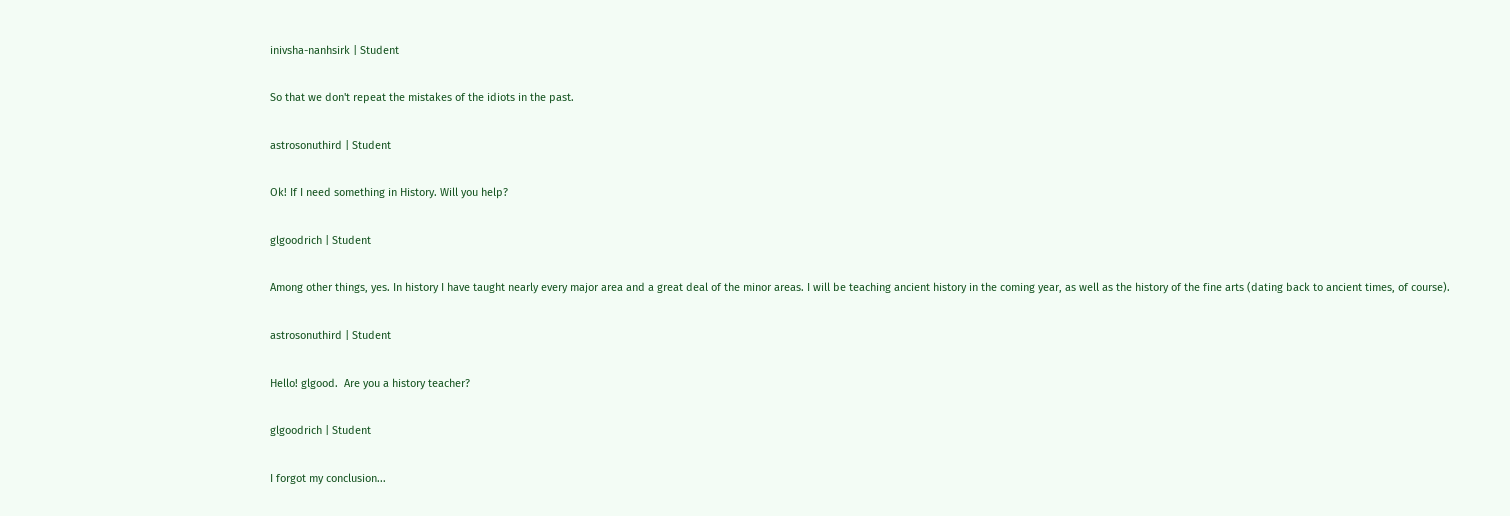inivsha-nanhsirk | Student

So that we don't repeat the mistakes of the idiots in the past.

astrosonuthird | Student

Ok! If I need something in History. Will you help?

glgoodrich | Student

Among other things, yes. In history I have taught nearly every major area and a great deal of the minor areas. I will be teaching ancient history in the coming year, as well as the history of the fine arts (dating back to ancient times, of course).

astrosonuthird | Student

Hello! glgood.  Are you a history teacher?

glgoodrich | Student

I forgot my conclusion...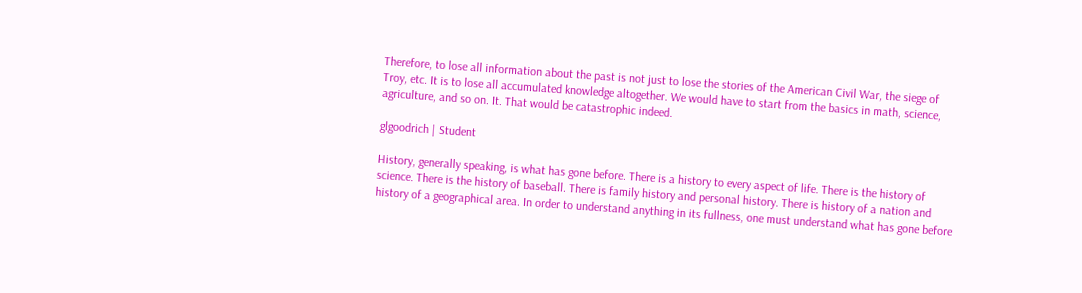Therefore, to lose all information about the past is not just to lose the stories of the American Civil War, the siege of Troy, etc. It is to lose all accumulated knowledge altogether. We would have to start from the basics in math, science, agriculture, and so on. It. That would be catastrophic indeed.

glgoodrich | Student

History, generally speaking, is what has gone before. There is a history to every aspect of life. There is the history of science. There is the history of baseball. There is family history and personal history. There is history of a nation and history of a geographical area. In order to understand anything in its fullness, one must understand what has gone before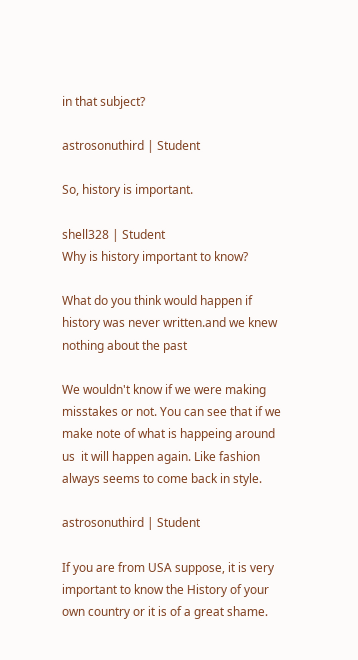in that subject?

astrosonuthird | Student

So, history is important.

shell328 | Student
Why is history important to know?

What do you think would happen if history was never written.and we knew nothing about the past

We wouldn't know if we were making misstakes or not. You can see that if we make note of what is happeing around us  it will happen again. Like fashion always seems to come back in style.

astrosonuthird | Student

If you are from USA suppose, it is very important to know the History of your own country or it is of a great shame.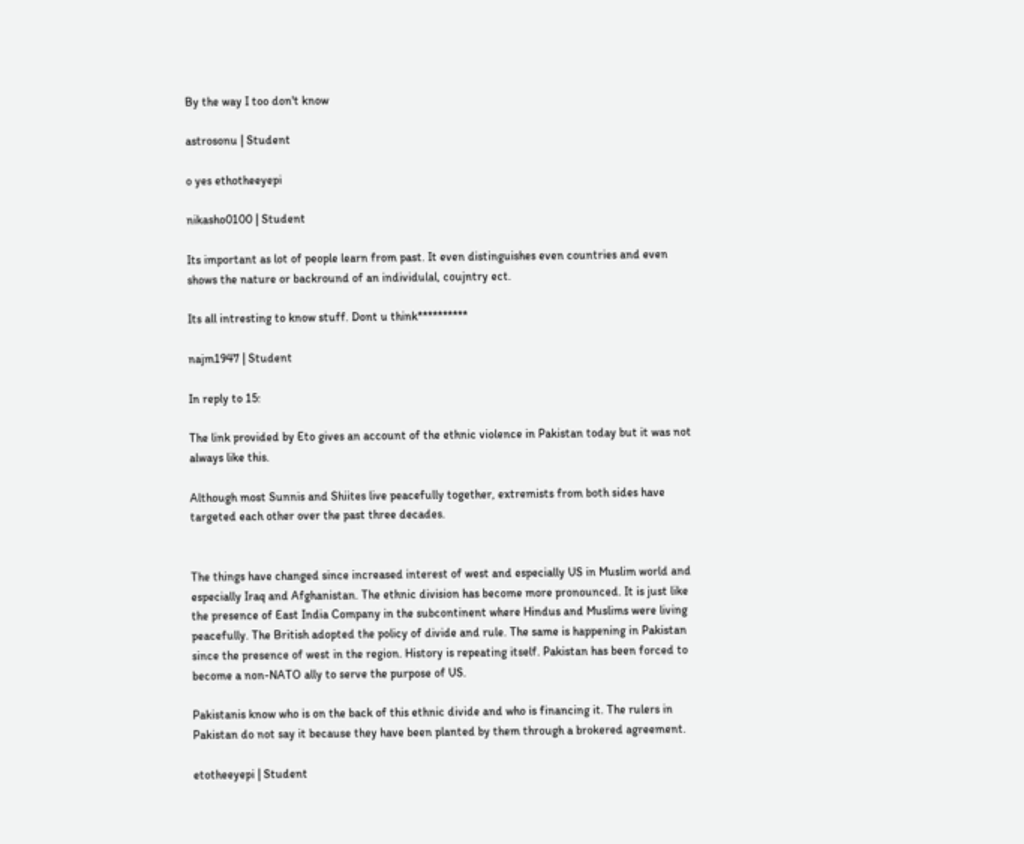By the way I too don't know

astrosonu | Student

o yes ethotheeyepi

nikasho0100 | Student

Its important as lot of people learn from past. It even distinguishes even countries and even shows the nature or backround of an individulal, coujntry ect.

Its all intresting to know stuff. Dont u think**********

najm1947 | Student

In reply to 15:

The link provided by Eto gives an account of the ethnic violence in Pakistan today but it was not always like this.

Although most Sunnis and Shiites live peacefully together, extremists from both sides have targeted each other over the past three decades.


The things have changed since increased interest of west and especially US in Muslim world and especially Iraq and Afghanistan. The ethnic division has become more pronounced. It is just like the presence of East India Company in the subcontinent where Hindus and Muslims were living peacefully. The British adopted the policy of divide and rule. The same is happening in Pakistan since the presence of west in the region. History is repeating itself. Pakistan has been forced to become a non-NATO ally to serve the purpose of US.

Pakistanis know who is on the back of this ethnic divide and who is financing it. The rulers in Pakistan do not say it because they have been planted by them through a brokered agreement.

etotheeyepi | Student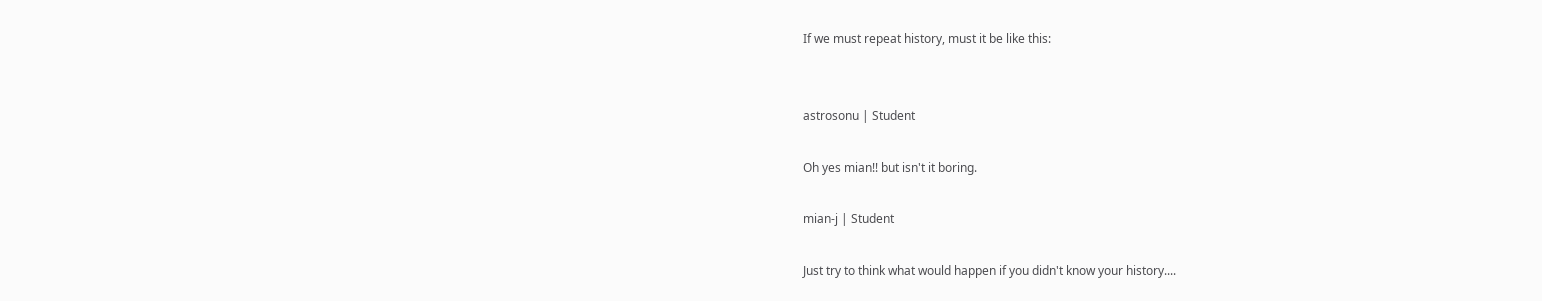If we must repeat history, must it be like this:


astrosonu | Student

Oh yes mian!! but isn't it boring.

mian-j | Student

Just try to think what would happen if you didn't know your history....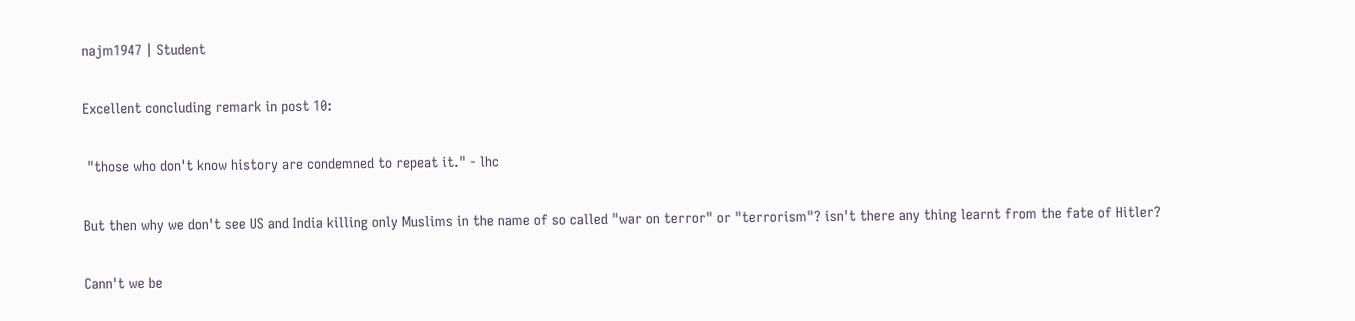najm1947 | Student

Excellent concluding remark in post 10:

 "those who don't know history are condemned to repeat it." - lhc

But then why we don't see US and India killing only Muslims in the name of so called "war on terror" or "terrorism"? isn't there any thing learnt from the fate of Hitler?

Cann't we be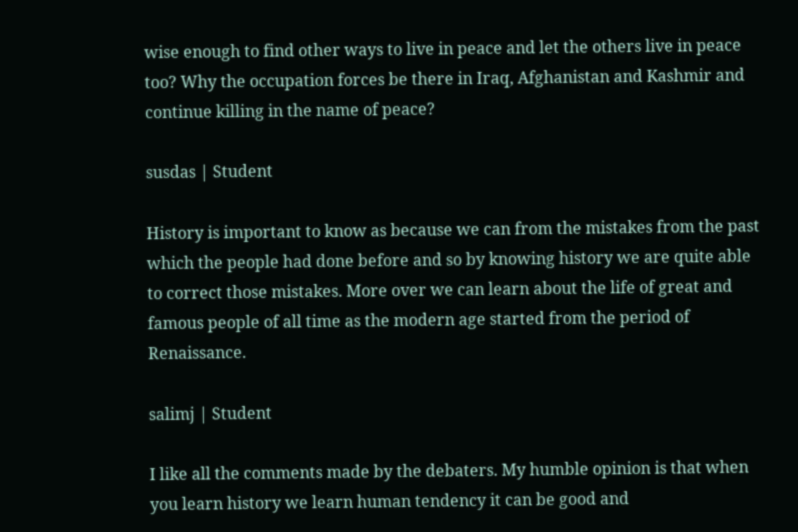wise enough to find other ways to live in peace and let the others live in peace too? Why the occupation forces be there in Iraq, Afghanistan and Kashmir and continue killing in the name of peace?

susdas | Student

History is important to know as because we can from the mistakes from the past which the people had done before and so by knowing history we are quite able to correct those mistakes. More over we can learn about the life of great and famous people of all time as the modern age started from the period of Renaissance.

salimj | Student

I like all the comments made by the debaters. My humble opinion is that when you learn history we learn human tendency it can be good and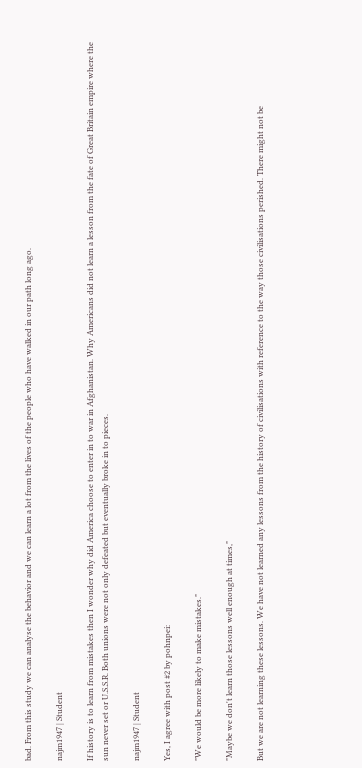bad. From this study we can analyse the behavior and we can learn a lot from the lives of the people who have walked in our path long ago.

najm1947 | Student

If history is to learn from mistakes then I wonder why did America choose to enter in to war in Afghanistan. Why Americans did not learn a lesson from the fate of Great Britain empire where the sun never set or U.S.S.R. Both unions were not only defeated but eventually broke in to pieces.

najm1947 | Student

Yes, I agree with post #2 by pohnpei:

"We would be more likely to make mistakes."

"Maybe we don't learn those lessons well enough at times,"

But we are not learning these lessons. We have not learned any lessons from the history of civilisations with reference to the way those civilisations perished. There might not be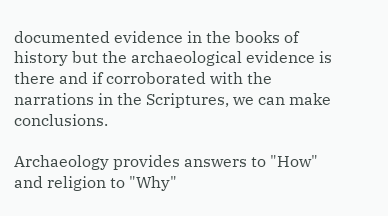documented evidence in the books of history but the archaeological evidence is there and if corroborated with the narrations in the Scriptures, we can make conclusions.

Archaeology provides answers to "How" and religion to "Why"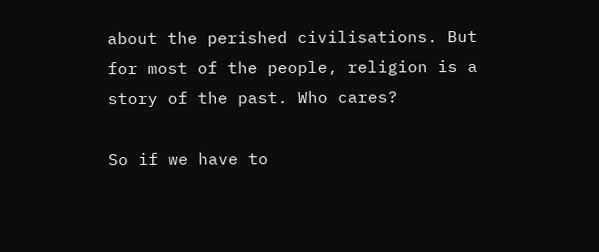about the perished civilisations. But for most of the people, religion is a story of the past. Who cares?

So if we have to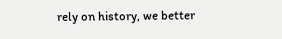rely on history, we better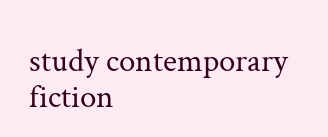study contemporary fiction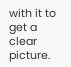with it to get a clear picture.